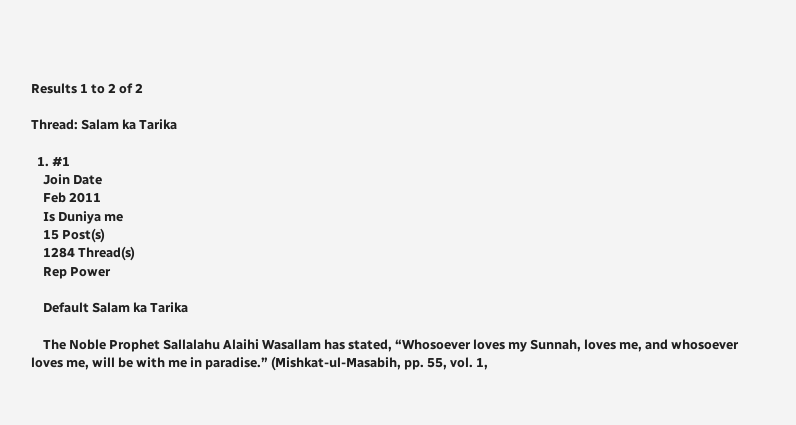Results 1 to 2 of 2

Thread: Salam ka Tarika

  1. #1
    Join Date
    Feb 2011
    Is Duniya me
    15 Post(s)
    1284 Thread(s)
    Rep Power

    Default Salam ka Tarika

    The Noble Prophet Sallalahu Alaihi Wasallam has stated, “Whosoever loves my Sunnah, loves me, and whosoever loves me, will be with me in paradise.” (Mishkat-ul-Masabih, pp. 55, vol. 1,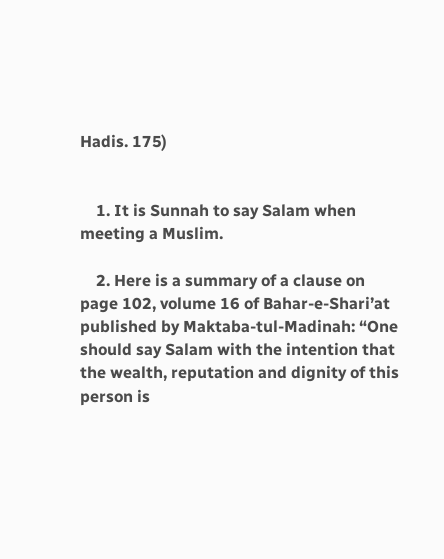Hadis. 175)


    1. It is Sunnah to say Salam when meeting a Muslim.

    2. Here is a summary of a clause on page 102, volume 16 of Bahar-e-Shari’at published by Maktaba-tul-Madinah: “One should say Salam with the intention that the wealth, reputation and dignity of this person is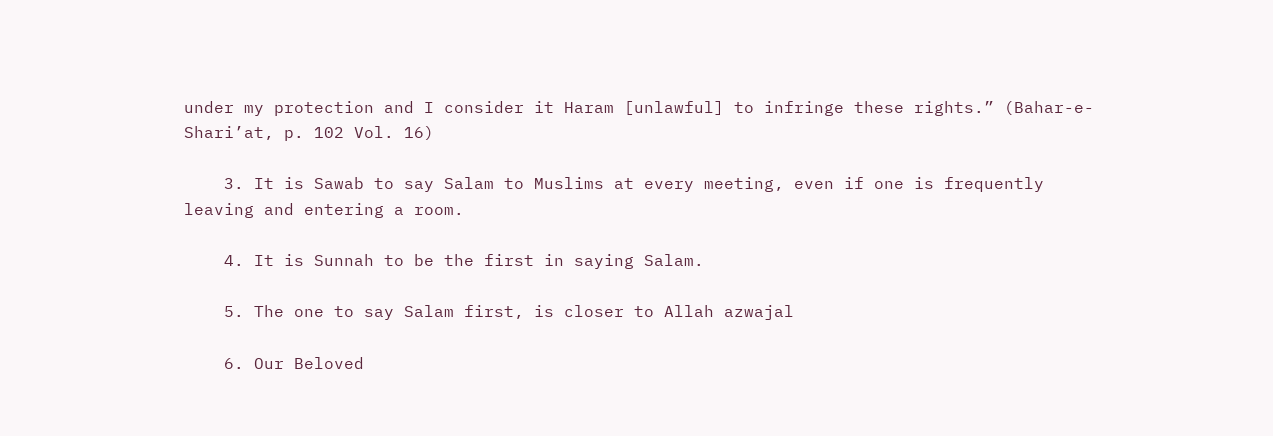under my protection and I consider it Haram [unlawful] to infringe these rights.” (Bahar-e-Shari’at, p. 102 Vol. 16)

    3. It is Sawab to say Salam to Muslims at every meeting, even if one is frequently leaving and entering a room.

    4. It is Sunnah to be the first in saying Salam.

    5. The one to say Salam first, is closer to Allah azwajal

    6. Our Beloved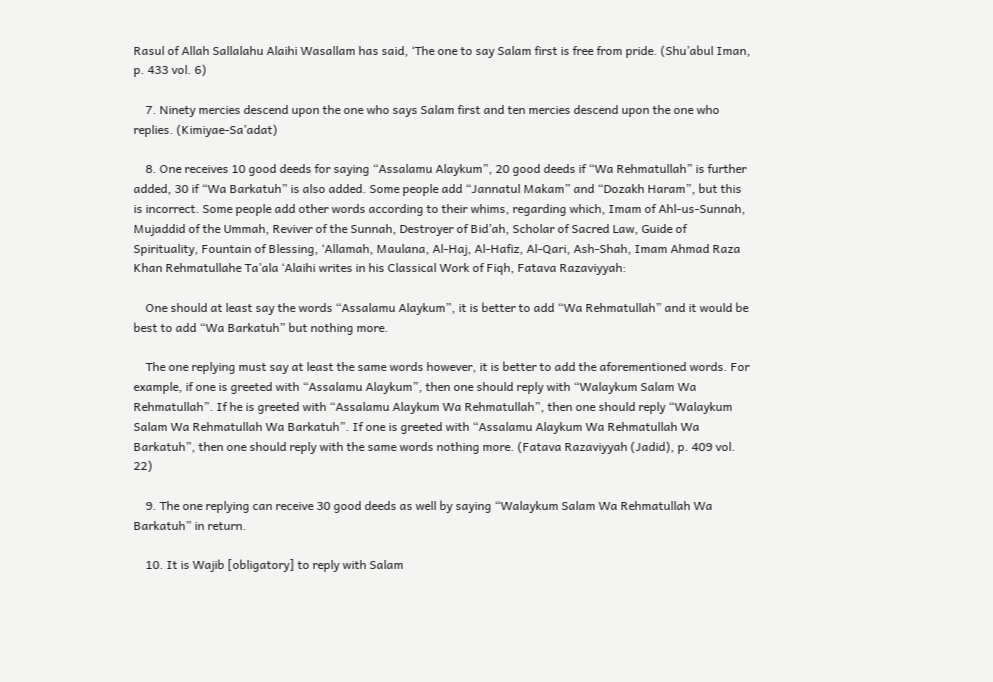Rasul of Allah Sallalahu Alaihi Wasallam has said, ‘The one to say Salam first is free from pride. (Shu’abul Iman, p. 433 vol. 6)

    7. Ninety mercies descend upon the one who says Salam first and ten mercies descend upon the one who replies. (Kimiyae-Sa’adat)

    8. One receives 10 good deeds for saying “Assalamu Alaykum”, 20 good deeds if “Wa Rehmatullah” is further added, 30 if “Wa Barkatuh” is also added. Some people add “Jannatul Makam” and “Dozakh Haram”, but this is incorrect. Some people add other words according to their whims, regarding which, Imam of Ahl-us-Sunnah, Mujaddid of the Ummah, Reviver of the Sunnah, Destroyer of Bid’ah, Scholar of Sacred Law, Guide of Spirituality, Fountain of Blessing, ‘Allamah, Maulana, Al-Haj, Al-Hafiz, Al-Qari, Ash-Shah, Imam Ahmad Raza Khan Rehmatullahe Ta’ala ‘Alaihi writes in his Classical Work of Fiqh, Fatava Razaviyyah:

    One should at least say the words “Assalamu Alaykum”, it is better to add “Wa Rehmatullah” and it would be best to add “Wa Barkatuh” but nothing more.

    The one replying must say at least the same words however, it is better to add the aforementioned words. For example, if one is greeted with “Assalamu Alaykum”, then one should reply with “Walaykum Salam Wa Rehmatullah”. If he is greeted with “Assalamu Alaykum Wa Rehmatullah”, then one should reply “Walaykum Salam Wa Rehmatullah Wa Barkatuh”. If one is greeted with “Assalamu Alaykum Wa Rehmatullah Wa Barkatuh”, then one should reply with the same words nothing more. (Fatava Razaviyyah (Jadid), p. 409 vol. 22)

    9. The one replying can receive 30 good deeds as well by saying “Walaykum Salam Wa Rehmatullah Wa Barkatuh” in return.

    10. It is Wajib [obligatory] to reply with Salam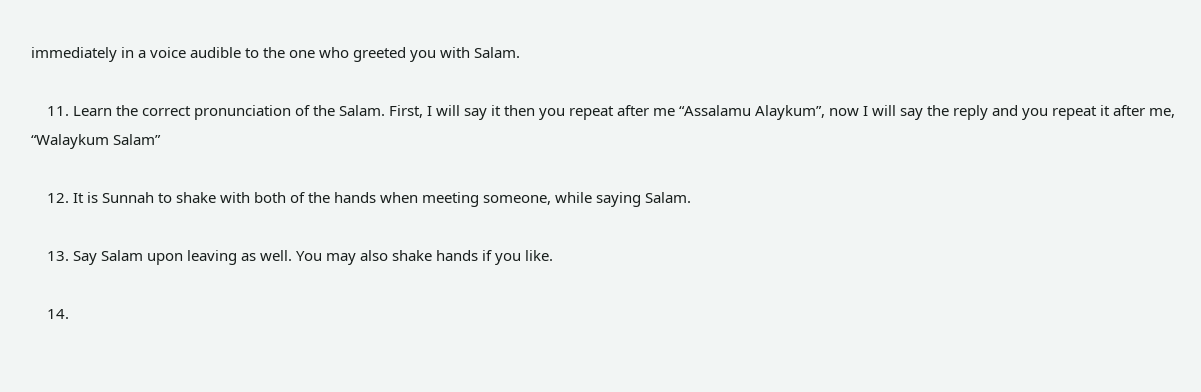immediately in a voice audible to the one who greeted you with Salam.

    11. Learn the correct pronunciation of the Salam. First, I will say it then you repeat after me “Assalamu Alaykum”, now I will say the reply and you repeat it after me, “Walaykum Salam”

    12. It is Sunnah to shake with both of the hands when meeting someone, while saying Salam.

    13. Say Salam upon leaving as well. You may also shake hands if you like.

    14.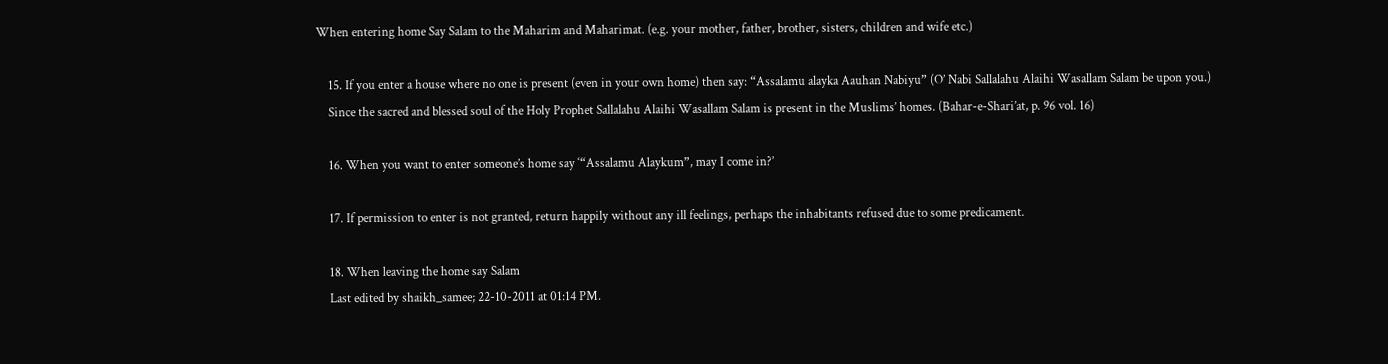When entering home Say Salam to the Maharim and Maharimat. (e.g. your mother, father, brother, sisters, children and wife etc.)

    15. If you enter a house where no one is present (even in your own home) then say: “Assalamu alayka Aauhan Nabiyu” (O’ Nabi Sallalahu Alaihi Wasallam Salam be upon you.)
    Since the sacred and blessed soul of the Holy Prophet Sallalahu Alaihi Wasallam Salam is present in the Muslims’ homes. (Bahar-e-Shari’at, p. 96 vol. 16)

    16. When you want to enter someone’s home say ‘“Assalamu Alaykum”, may I come in?’

    17. If permission to enter is not granted, return happily without any ill feelings, perhaps the inhabitants refused due to some predicament.

    18. When leaving the home say Salam
    Last edited by shaikh_samee; 22-10-2011 at 01:14 PM.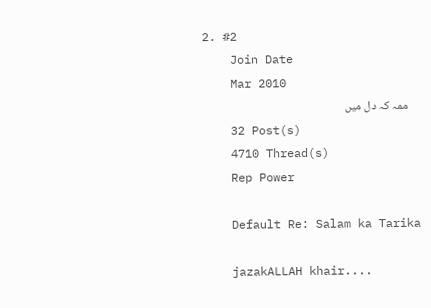2. #2
    Join Date
    Mar 2010
    ممہ کہ دل میں
    32 Post(s)
    4710 Thread(s)
    Rep Power

    Default Re: Salam ka Tarika

    jazakALLAH khair....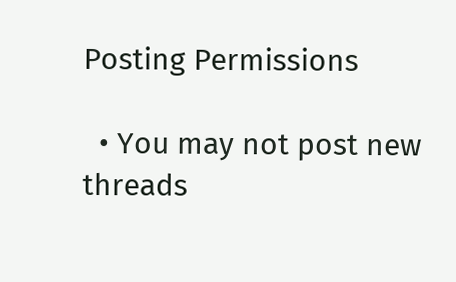Posting Permissions

  • You may not post new threads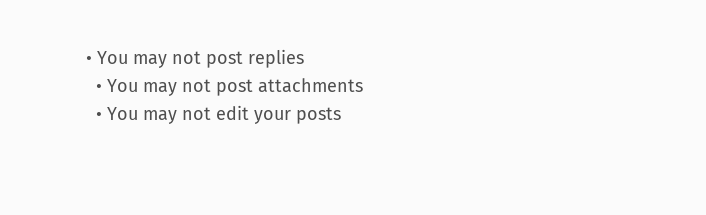• You may not post replies
  • You may not post attachments
  • You may not edit your posts